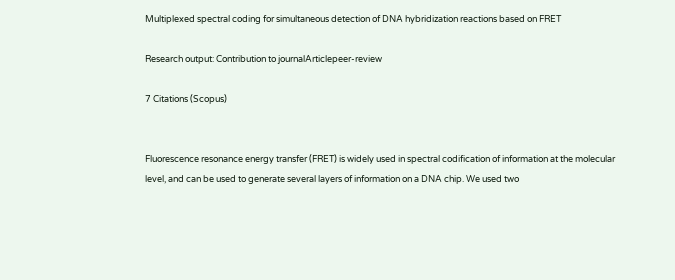Multiplexed spectral coding for simultaneous detection of DNA hybridization reactions based on FRET

Research output: Contribution to journalArticlepeer-review

7 Citations (Scopus)


Fluorescence resonance energy transfer (FRET) is widely used in spectral codification of information at the molecular level, and can be used to generate several layers of information on a DNA chip. We used two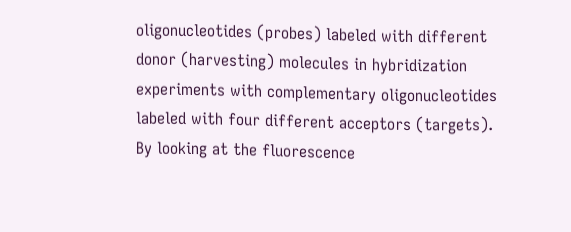oligonucleotides (probes) labeled with different donor (harvesting) molecules in hybridization experiments with complementary oligonucleotides labeled with four different acceptors (targets). By looking at the fluorescence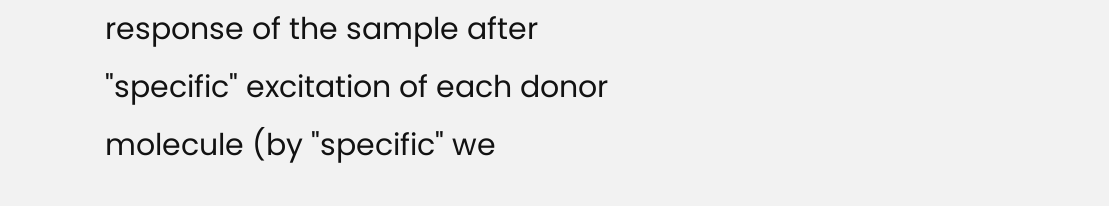response of the sample after "specific" excitation of each donor molecule (by "specific" we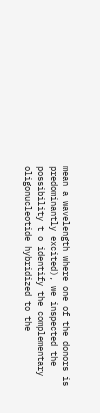mean a wavelength where one of the donors is predominantly excited), we inspected the possibility t o identify the complementary oligonucleotide hybridized to the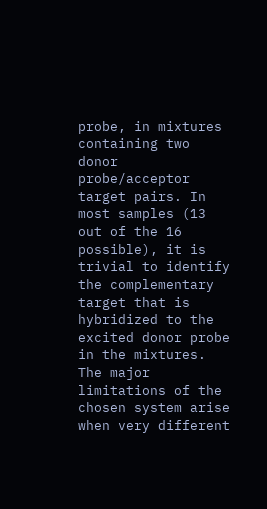probe, in mixtures containing two donor probe/acceptor target pairs. In most samples (13 out of the 16 possible), it is trivial to identify the complementary target that is hybridized to the excited donor probe in the mixtures. The major limitations of the chosen system arise when very different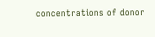concentrations of donor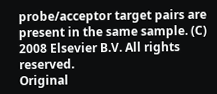probe/acceptor target pairs are present in the same sample. (C) 2008 Elsevier B.V. All rights reserved.
Original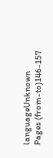languageUnknown
Pages (from-to)146-157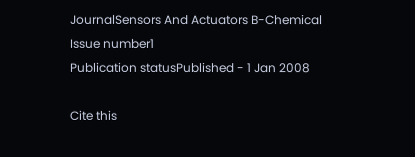JournalSensors And Actuators B-Chemical
Issue number1
Publication statusPublished - 1 Jan 2008

Cite this